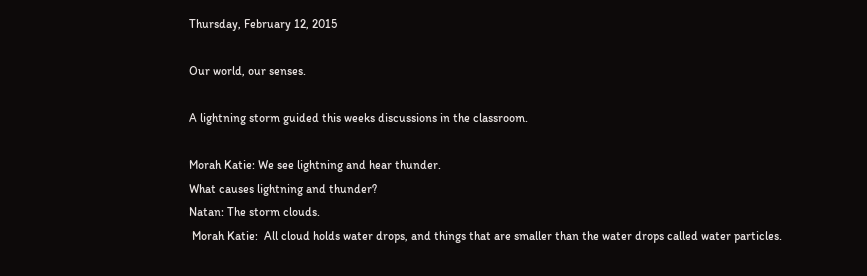Thursday, February 12, 2015

Our world, our senses.

A lightning storm guided this weeks discussions in the classroom.

Morah Katie: We see lightning and hear thunder.
What causes lightning and thunder?
Natan: The storm clouds.
 Morah Katie:  All cloud holds water drops, and things that are smaller than the water drops called water particles.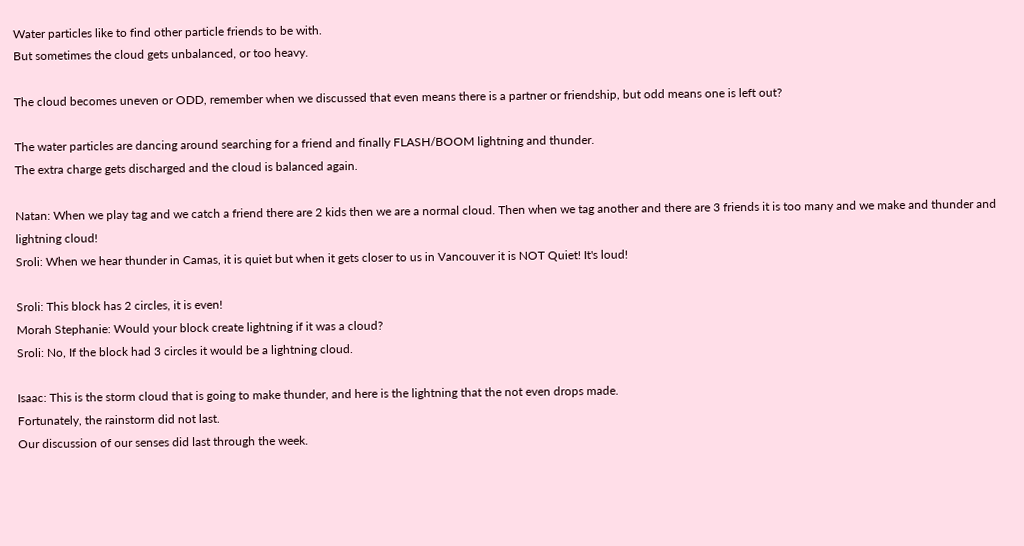Water particles like to find other particle friends to be with.
But sometimes the cloud gets unbalanced, or too heavy.

The cloud becomes uneven or ODD, remember when we discussed that even means there is a partner or friendship, but odd means one is left out?

The water particles are dancing around searching for a friend and finally FLASH/BOOM lightning and thunder.
The extra charge gets discharged and the cloud is balanced again.

Natan: When we play tag and we catch a friend there are 2 kids then we are a normal cloud. Then when we tag another and there are 3 friends it is too many and we make and thunder and lightning cloud!
Sroli: When we hear thunder in Camas, it is quiet but when it gets closer to us in Vancouver it is NOT Quiet! It's loud!

Sroli: This block has 2 circles, it is even!
Morah Stephanie: Would your block create lightning if it was a cloud?
Sroli: No, If the block had 3 circles it would be a lightning cloud.

Isaac: This is the storm cloud that is going to make thunder, and here is the lightning that the not even drops made.
Fortunately, the rainstorm did not last.
Our discussion of our senses did last through the week.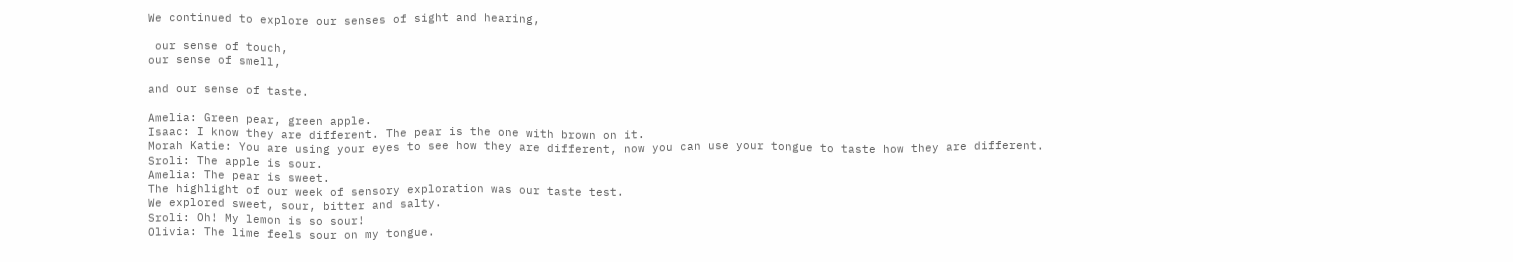We continued to explore our senses of sight and hearing,

 our sense of touch,
our sense of smell,

and our sense of taste.

Amelia: Green pear, green apple.
Isaac: I know they are different. The pear is the one with brown on it.
Morah Katie: You are using your eyes to see how they are different, now you can use your tongue to taste how they are different.
Sroli: The apple is sour.
Amelia: The pear is sweet.
The highlight of our week of sensory exploration was our taste test.
We explored sweet, sour, bitter and salty.
Sroli: Oh! My lemon is so sour!
Olivia: The lime feels sour on my tongue.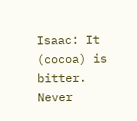Isaac: It (cocoa) is bitter. Never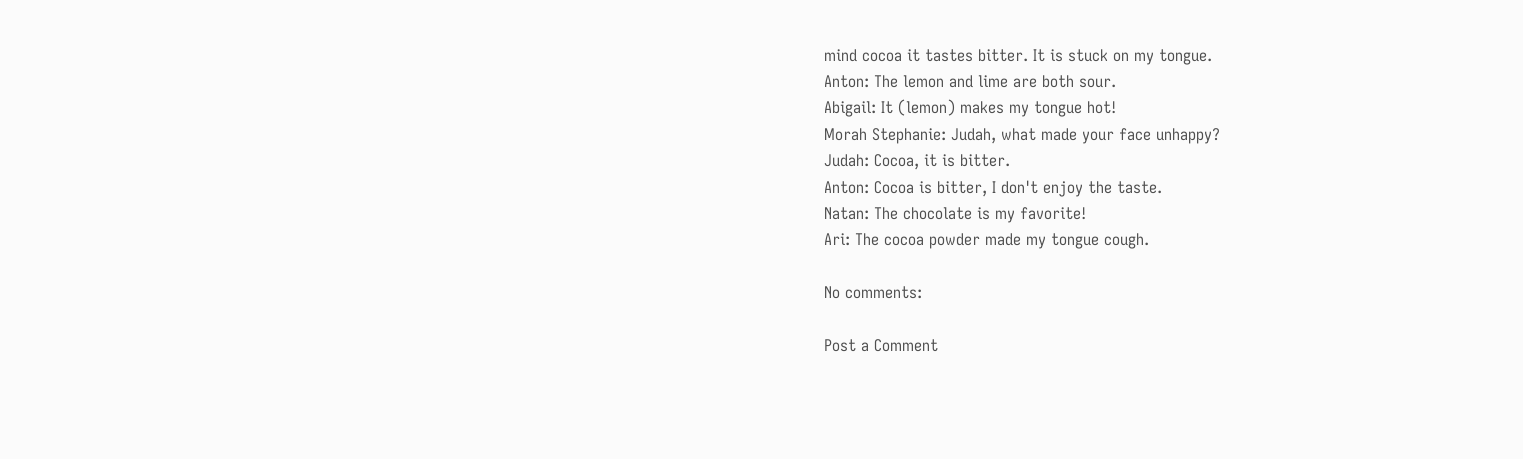mind cocoa it tastes bitter. It is stuck on my tongue.
Anton: The lemon and lime are both sour.
Abigail: It (lemon) makes my tongue hot!
Morah Stephanie: Judah, what made your face unhappy?
Judah: Cocoa, it is bitter.
Anton: Cocoa is bitter, I don't enjoy the taste.
Natan: The chocolate is my favorite!
Ari: The cocoa powder made my tongue cough.

No comments:

Post a Comment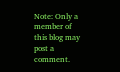Note: Only a member of this blog may post a comment.